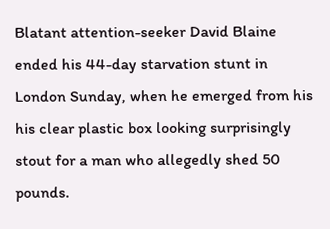Blatant attention-seeker David Blaine ended his 44-day starvation stunt in London Sunday, when he emerged from his his clear plastic box looking surprisingly stout for a man who allegedly shed 50 pounds.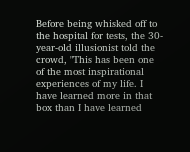Before being whisked off to the hospital for tests, the 30-year-old illusionist told the crowd, "This has been one of the most inspirational experiences of my life. I have learned more in that box than I have learned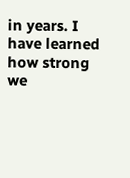in years. I have learned how strong we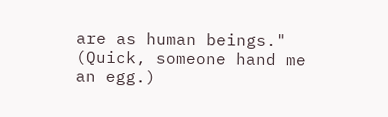are as human beings." (Quick, someone hand me an egg.)